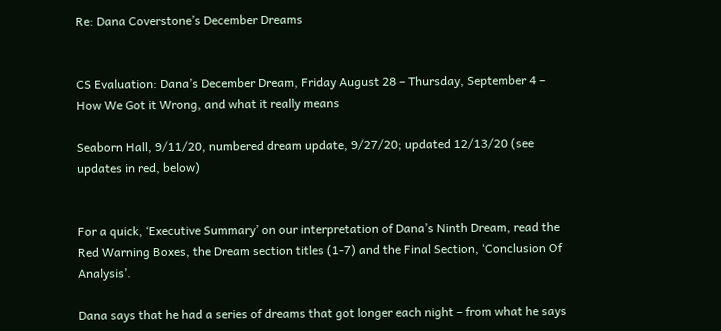Re: Dana Coverstone’s December Dreams


CS Evaluation: Dana’s December Dream, Friday August 28 – Thursday, September 4 – How We Got it Wrong, and what it really means

Seaborn Hall, 9/11/20, numbered dream update, 9/27/20; updated 12/13/20 (see updates in red, below)


For a quick, ‘Executive Summary’ on our interpretation of Dana’s Ninth Dream, read the Red Warning Boxes, the Dream section titles (1-7) and the Final Section, ‘Conclusion Of Analysis’.

Dana says that he had a series of dreams that got longer each night – from what he says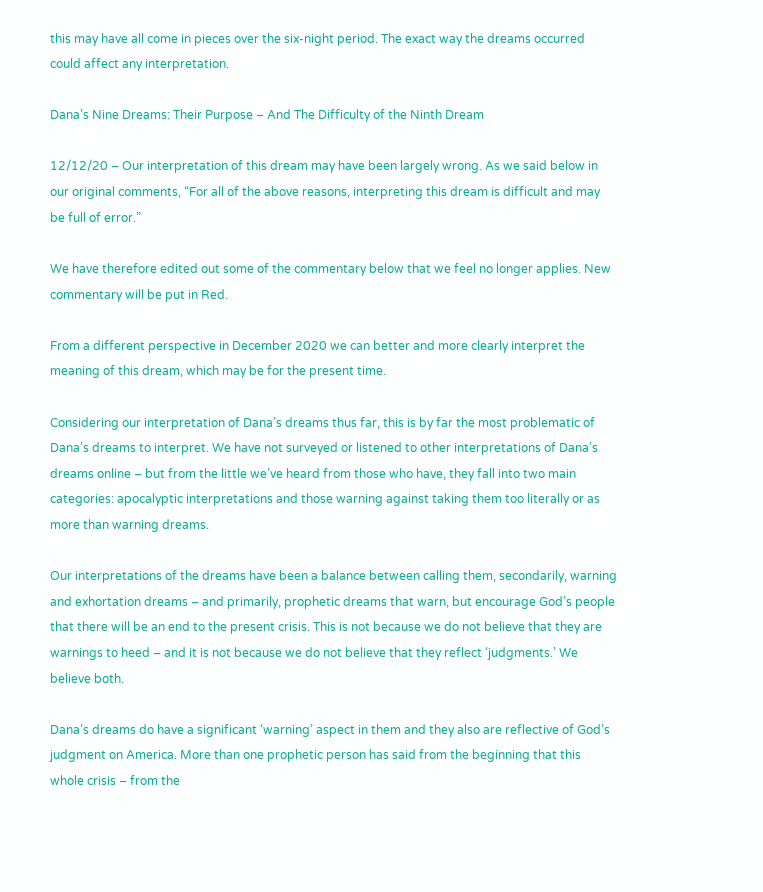this may have all come in pieces over the six-night period. The exact way the dreams occurred could affect any interpretation.

Dana’s Nine Dreams: Their Purpose – And The Difficulty of the Ninth Dream

12/12/20 – Our interpretation of this dream may have been largely wrong. As we said below in our original comments, “For all of the above reasons, interpreting this dream is difficult and may be full of error.”

We have therefore edited out some of the commentary below that we feel no longer applies. New commentary will be put in Red.

From a different perspective in December 2020 we can better and more clearly interpret the meaning of this dream, which may be for the present time.

Considering our interpretation of Dana’s dreams thus far, this is by far the most problematic of Dana’s dreams to interpret. We have not surveyed or listened to other interpretations of Dana’s dreams online – but from the little we’ve heard from those who have, they fall into two main categories: apocalyptic interpretations and those warning against taking them too literally or as more than warning dreams.

Our interpretations of the dreams have been a balance between calling them, secondarily, warning and exhortation dreams – and primarily, prophetic dreams that warn, but encourage God’s people that there will be an end to the present crisis. This is not because we do not believe that they are warnings to heed – and it is not because we do not believe that they reflect ‘judgments.’ We believe both.

Dana’s dreams do have a significant ‘warning’ aspect in them and they also are reflective of God’s judgment on America. More than one prophetic person has said from the beginning that this whole crisis – from the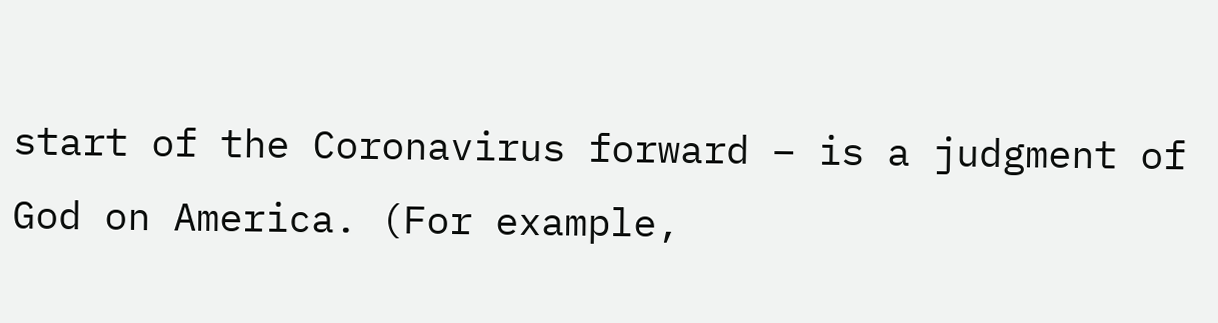start of the Coronavirus forward – is a judgment of God on America. (For example,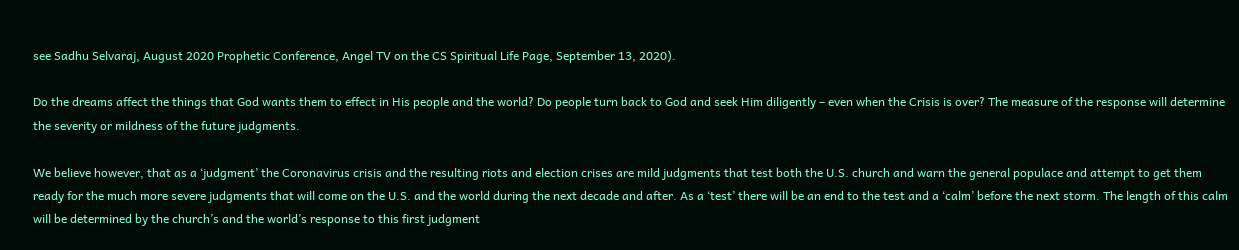see Sadhu Selvaraj, August 2020 Prophetic Conference, Angel TV on the CS Spiritual Life Page, September 13, 2020).

Do the dreams affect the things that God wants them to effect in His people and the world? Do people turn back to God and seek Him diligently – even when the Crisis is over? The measure of the response will determine the severity or mildness of the future judgments.

We believe however, that as a ‘judgment’ the Coronavirus crisis and the resulting riots and election crises are mild judgments that test both the U.S. church and warn the general populace and attempt to get them ready for the much more severe judgments that will come on the U.S. and the world during the next decade and after. As a ‘test’ there will be an end to the test and a ‘calm’ before the next storm. The length of this calm will be determined by the church’s and the world’s response to this first judgment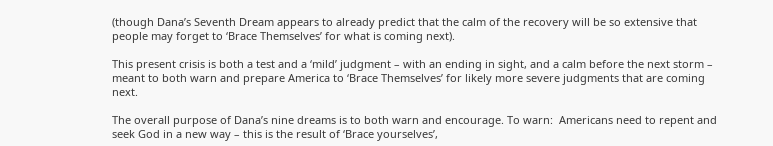(though Dana’s Seventh Dream appears to already predict that the calm of the recovery will be so extensive that people may forget to ‘Brace Themselves’ for what is coming next).

This present crisis is both a test and a ‘mild’ judgment – with an ending in sight, and a calm before the next storm – meant to both warn and prepare America to ‘Brace Themselves’ for likely more severe judgments that are coming next.

The overall purpose of Dana’s nine dreams is to both warn and encourage. To warn:  Americans need to repent and seek God in a new way – this is the result of ‘Brace yourselves’,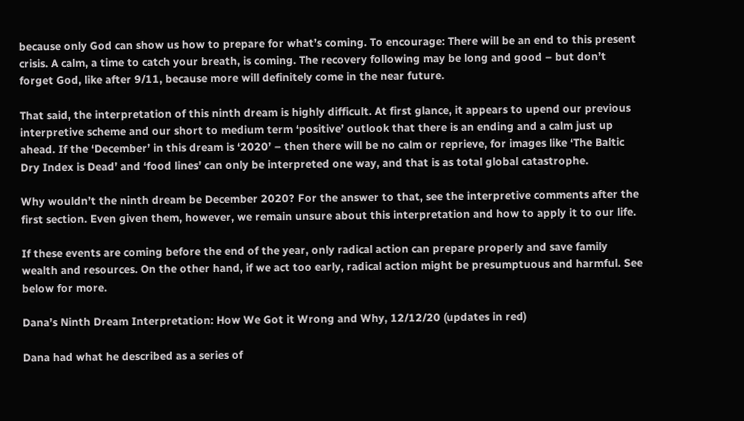because only God can show us how to prepare for what’s coming. To encourage: There will be an end to this present crisis. A calm, a time to catch your breath, is coming. The recovery following may be long and good – but don’t forget God, like after 9/11, because more will definitely come in the near future.

That said, the interpretation of this ninth dream is highly difficult. At first glance, it appears to upend our previous interpretive scheme and our short to medium term ‘positive’ outlook that there is an ending and a calm just up ahead. If the ‘December’ in this dream is ‘2020’ – then there will be no calm or reprieve, for images like ‘The Baltic Dry Index is Dead’ and ‘food lines’ can only be interpreted one way, and that is as total global catastrophe.

Why wouldn’t the ninth dream be December 2020? For the answer to that, see the interpretive comments after the first section. Even given them, however, we remain unsure about this interpretation and how to apply it to our life.

If these events are coming before the end of the year, only radical action can prepare properly and save family wealth and resources. On the other hand, if we act too early, radical action might be presumptuous and harmful. See below for more.

Dana’s Ninth Dream Interpretation: How We Got it Wrong and Why, 12/12/20 (updates in red)

Dana had what he described as a series of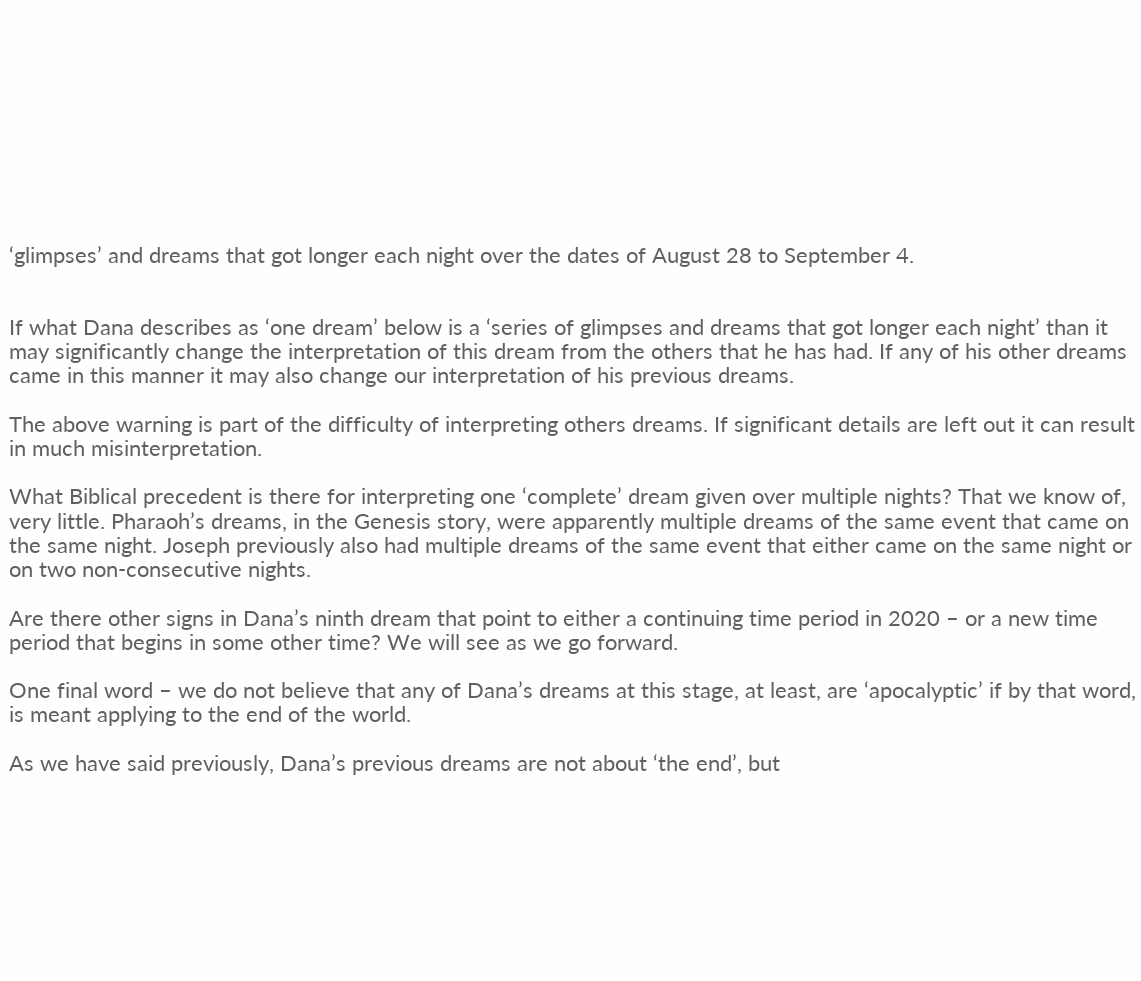‘glimpses’ and dreams that got longer each night over the dates of August 28 to September 4.


If what Dana describes as ‘one dream’ below is a ‘series of glimpses and dreams that got longer each night’ than it may significantly change the interpretation of this dream from the others that he has had. If any of his other dreams came in this manner it may also change our interpretation of his previous dreams.

The above warning is part of the difficulty of interpreting others dreams. If significant details are left out it can result in much misinterpretation.

What Biblical precedent is there for interpreting one ‘complete’ dream given over multiple nights? That we know of, very little. Pharaoh’s dreams, in the Genesis story, were apparently multiple dreams of the same event that came on the same night. Joseph previously also had multiple dreams of the same event that either came on the same night or on two non-consecutive nights.

Are there other signs in Dana’s ninth dream that point to either a continuing time period in 2020 – or a new time period that begins in some other time? We will see as we go forward.

One final word – we do not believe that any of Dana’s dreams at this stage, at least, are ‘apocalyptic’ if by that word, is meant applying to the end of the world.

As we have said previously, Dana’s previous dreams are not about ‘the end’, but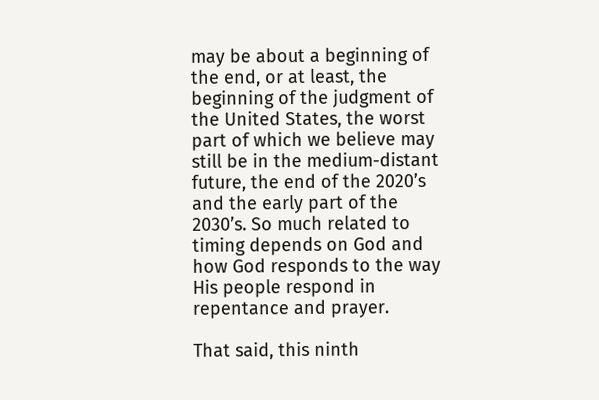may be about a beginning of the end, or at least, the beginning of the judgment of the United States, the worst part of which we believe may still be in the medium-distant future, the end of the 2020’s and the early part of the 2030’s. So much related to timing depends on God and how God responds to the way His people respond in repentance and prayer.

That said, this ninth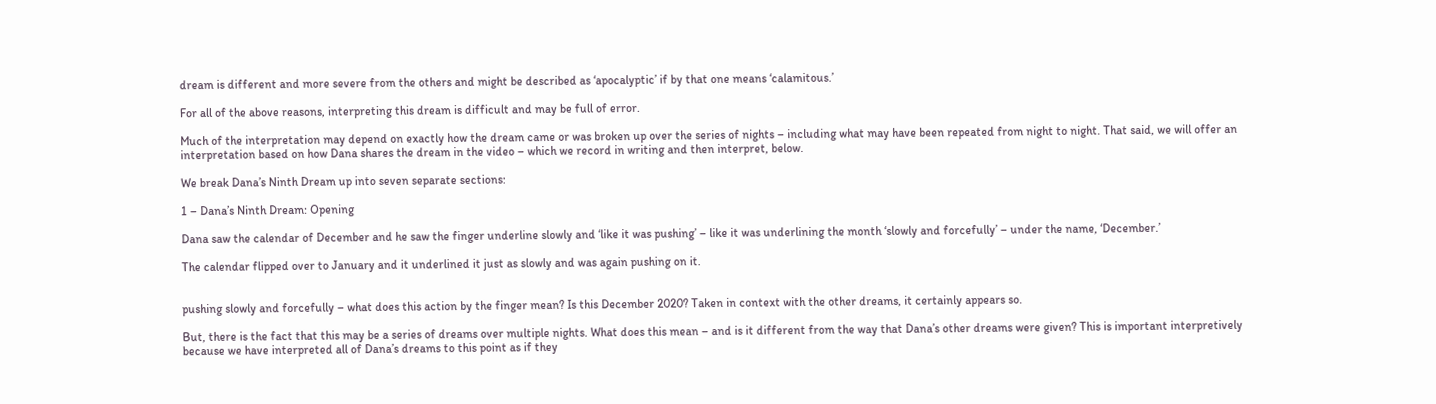dream is different and more severe from the others and might be described as ‘apocalyptic’ if by that one means ‘calamitous.’

For all of the above reasons, interpreting this dream is difficult and may be full of error.

Much of the interpretation may depend on exactly how the dream came or was broken up over the series of nights – including what may have been repeated from night to night. That said, we will offer an interpretation based on how Dana shares the dream in the video – which we record in writing and then interpret, below.

We break Dana’s Ninth Dream up into seven separate sections:

1 – Dana’s Ninth Dream: Opening

Dana saw the calendar of December and he saw the finger underline slowly and ‘like it was pushing’ – like it was underlining the month ‘slowly and forcefully’ – under the name, ‘December.’

The calendar flipped over to January and it underlined it just as slowly and was again pushing on it.


pushing slowly and forcefully – what does this action by the finger mean? Is this December 2020? Taken in context with the other dreams, it certainly appears so.

But, there is the fact that this may be a series of dreams over multiple nights. What does this mean – and is it different from the way that Dana’s other dreams were given? This is important interpretively because we have interpreted all of Dana’s dreams to this point as if they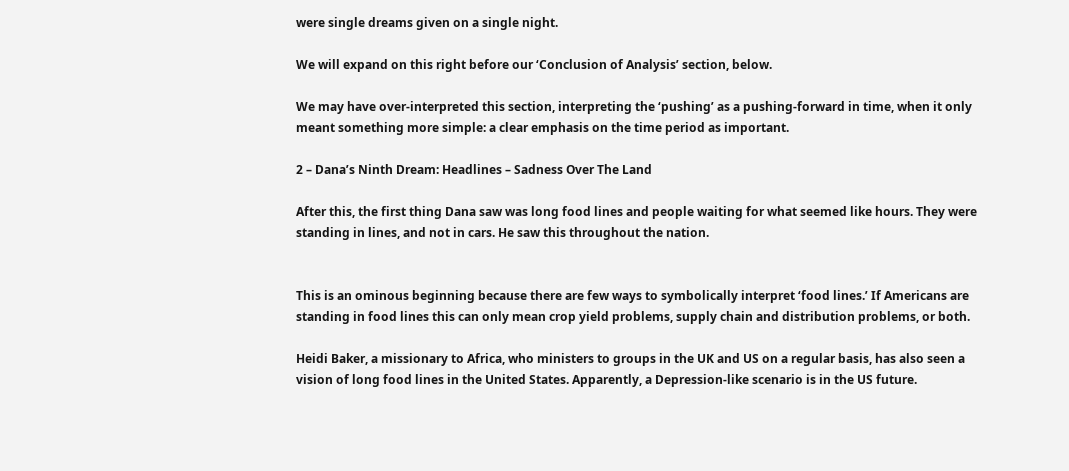were single dreams given on a single night.

We will expand on this right before our ‘Conclusion of Analysis’ section, below.

We may have over-interpreted this section, interpreting the ‘pushing’ as a pushing-forward in time, when it only meant something more simple: a clear emphasis on the time period as important.

2 – Dana’s Ninth Dream: Headlines – Sadness Over The Land

After this, the first thing Dana saw was long food lines and people waiting for what seemed like hours. They were standing in lines, and not in cars. He saw this throughout the nation.


This is an ominous beginning because there are few ways to symbolically interpret ‘food lines.’ If Americans are standing in food lines this can only mean crop yield problems, supply chain and distribution problems, or both.

Heidi Baker, a missionary to Africa, who ministers to groups in the UK and US on a regular basis, has also seen a vision of long food lines in the United States. Apparently, a Depression-like scenario is in the US future.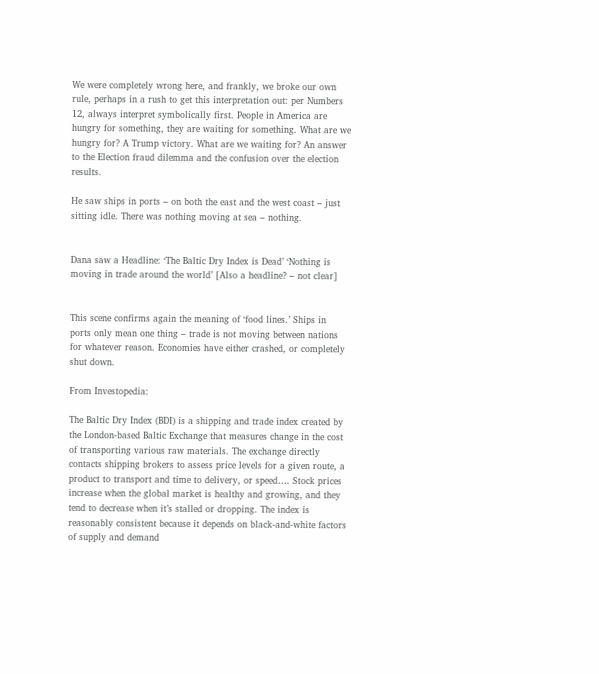We were completely wrong here, and frankly, we broke our own rule, perhaps in a rush to get this interpretation out: per Numbers 12, always interpret symbolically first. People in America are hungry for something, they are waiting for something. What are we hungry for? A Trump victory. What are we waiting for? An answer to the Election fraud dilemma and the confusion over the election results.

He saw ships in ports – on both the east and the west coast – just sitting idle. There was nothing moving at sea – nothing.


Dana saw a Headline: ‘The Baltic Dry Index is Dead’ ‘Nothing is moving in trade around the world’ [Also a headline? – not clear]


This scene confirms again the meaning of ‘food lines.’ Ships in ports only mean one thing – trade is not moving between nations for whatever reason. Economies have either crashed, or completely shut down.

From Investopedia:

The Baltic Dry Index (BDI) is a shipping and trade index created by the London-based Baltic Exchange that measures change in the cost of transporting various raw materials. The exchange directly contacts shipping brokers to assess price levels for a given route, a product to transport and time to delivery, or speed…. Stock prices increase when the global market is healthy and growing, and they tend to decrease when it’s stalled or dropping. The index is reasonably consistent because it depends on black-and-white factors of supply and demand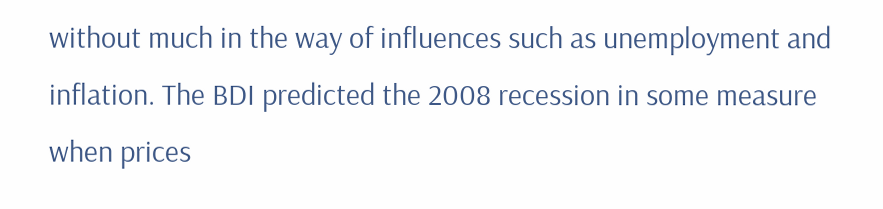without much in the way of influences such as unemployment and inflation. The BDI predicted the 2008 recession in some measure when prices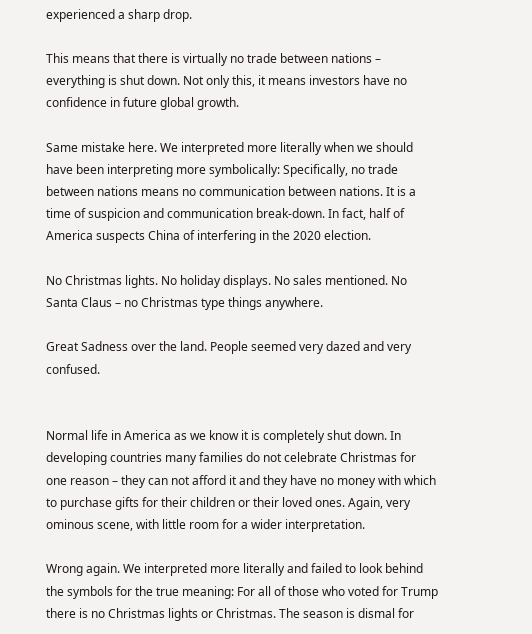experienced a sharp drop.

This means that there is virtually no trade between nations – everything is shut down. Not only this, it means investors have no confidence in future global growth.

Same mistake here. We interpreted more literally when we should have been interpreting more symbolically: Specifically, no trade between nations means no communication between nations. It is a time of suspicion and communication break-down. In fact, half of America suspects China of interfering in the 2020 election.

No Christmas lights. No holiday displays. No sales mentioned. No Santa Claus – no Christmas type things anywhere.

Great Sadness over the land. People seemed very dazed and very confused.


Normal life in America as we know it is completely shut down. In developing countries many families do not celebrate Christmas for one reason – they can not afford it and they have no money with which to purchase gifts for their children or their loved ones. Again, very ominous scene, with little room for a wider interpretation.

Wrong again. We interpreted more literally and failed to look behind the symbols for the true meaning: For all of those who voted for Trump there is no Christmas lights or Christmas. The season is dismal for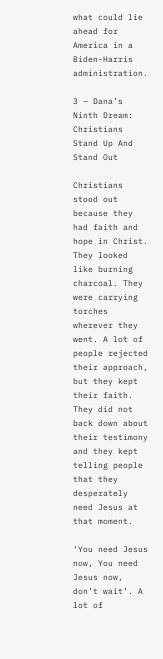what could lie ahead for America in a Biden-Harris administration.

3 – Dana’s Ninth Dream: Christians Stand Up And Stand Out

Christians stood out because they had faith and hope in Christ. They looked like burning charcoal. They were carrying torches wherever they went. A lot of people rejected their approach, but they kept their faith. They did not back down about their testimony and they kept telling people that they desperately need Jesus at that moment.

‘You need Jesus now, You need Jesus now, don’t wait’. A lot of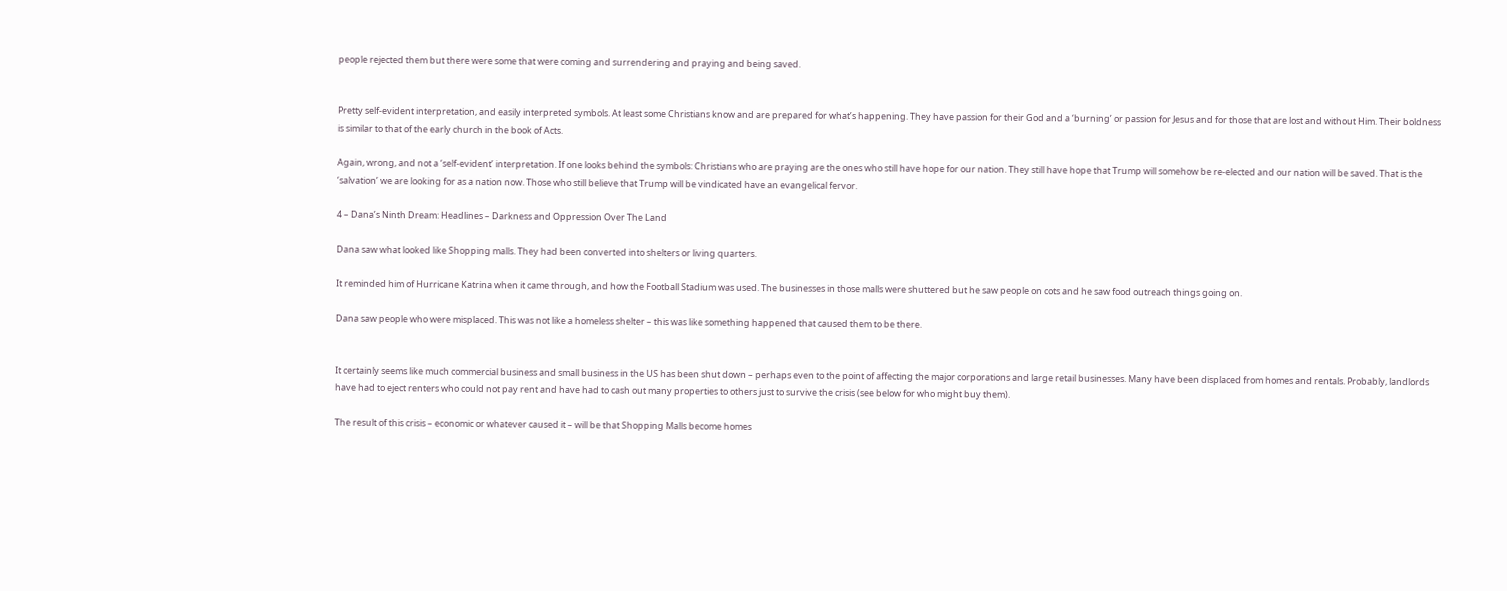people rejected them but there were some that were coming and surrendering and praying and being saved.


Pretty self-evident interpretation, and easily interpreted symbols. At least some Christians know and are prepared for what’s happening. They have passion for their God and a ‘burning’ or passion for Jesus and for those that are lost and without Him. Their boldness is similar to that of the early church in the book of Acts.

Again, wrong, and not a ‘self-evident’ interpretation. If one looks behind the symbols: Christians who are praying are the ones who still have hope for our nation. They still have hope that Trump will somehow be re-elected and our nation will be saved. That is the ‘salvation’ we are looking for as a nation now. Those who still believe that Trump will be vindicated have an evangelical fervor.

4 – Dana’s Ninth Dream: Headlines – Darkness and Oppression Over The Land

Dana saw what looked like Shopping malls. They had been converted into shelters or living quarters.

It reminded him of Hurricane Katrina when it came through, and how the Football Stadium was used. The businesses in those malls were shuttered but he saw people on cots and he saw food outreach things going on.

Dana saw people who were misplaced. This was not like a homeless shelter – this was like something happened that caused them to be there.


It certainly seems like much commercial business and small business in the US has been shut down – perhaps even to the point of affecting the major corporations and large retail businesses. Many have been displaced from homes and rentals. Probably, landlords have had to eject renters who could not pay rent and have had to cash out many properties to others just to survive the crisis (see below for who might buy them).

The result of this crisis – economic or whatever caused it – will be that Shopping Malls become homes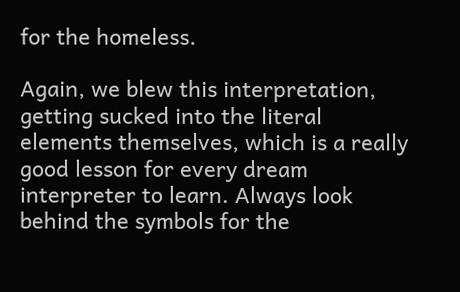for the homeless.

Again, we blew this interpretation, getting sucked into the literal elements themselves, which is a really good lesson for every dream interpreter to learn. Always look behind the symbols for the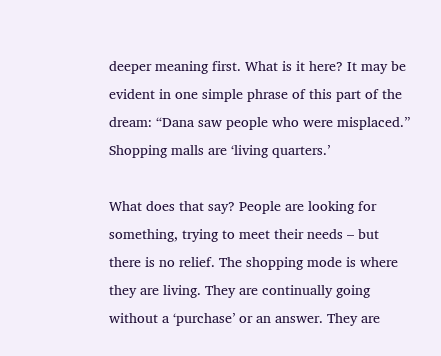deeper meaning first. What is it here? It may be evident in one simple phrase of this part of the dream: “Dana saw people who were misplaced.” Shopping malls are ‘living quarters.’

What does that say? People are looking for something, trying to meet their needs – but there is no relief. The shopping mode is where they are living. They are continually going without a ‘purchase’ or an answer. They are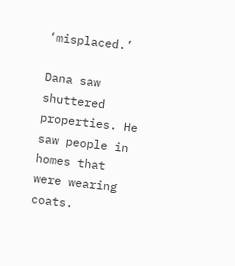‘misplaced.’

Dana saw shuttered properties. He saw people in homes that were wearing coats.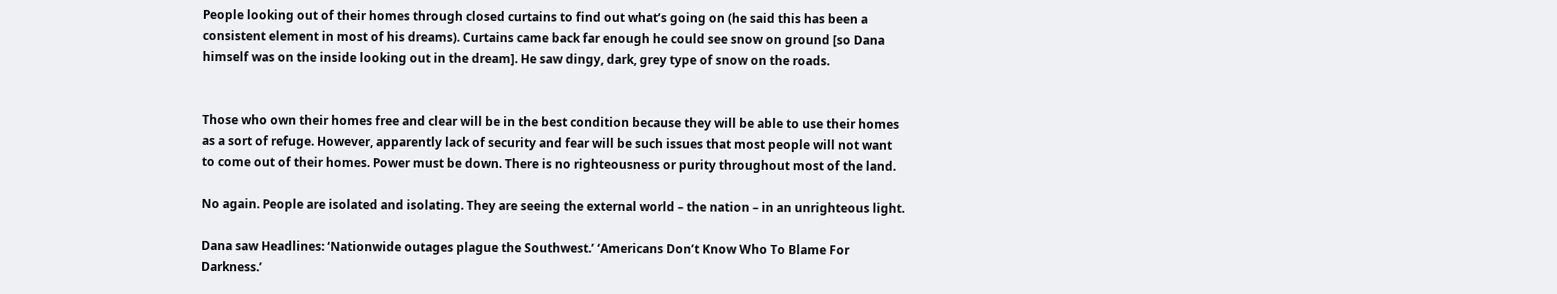People looking out of their homes through closed curtains to find out what’s going on (he said this has been a consistent element in most of his dreams). Curtains came back far enough he could see snow on ground [so Dana himself was on the inside looking out in the dream]. He saw dingy, dark, grey type of snow on the roads.


Those who own their homes free and clear will be in the best condition because they will be able to use their homes as a sort of refuge. However, apparently lack of security and fear will be such issues that most people will not want to come out of their homes. Power must be down. There is no righteousness or purity throughout most of the land.

No again. People are isolated and isolating. They are seeing the external world – the nation – in an unrighteous light.

Dana saw Headlines: ‘Nationwide outages plague the Southwest.’ ‘Americans Don’t Know Who To Blame For Darkness.’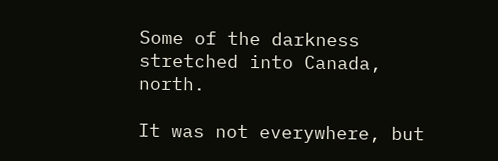Some of the darkness stretched into Canada, north.

It was not everywhere, but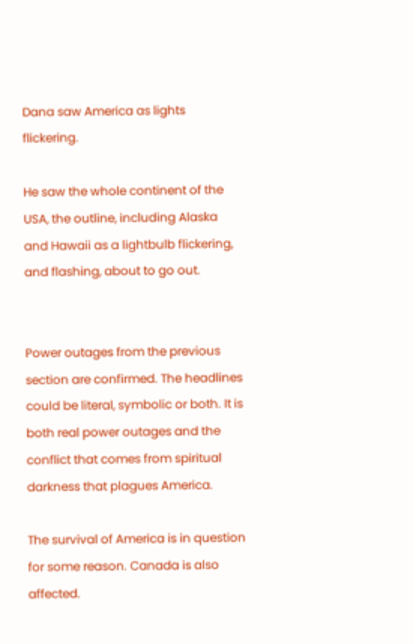Dana saw America as lights flickering.

He saw the whole continent of the USA, the outline, including Alaska and Hawaii as a lightbulb flickering, and flashing, about to go out.


Power outages from the previous section are confirmed. The headlines could be literal, symbolic or both. It is both real power outages and the conflict that comes from spiritual darkness that plagues America.

The survival of America is in question for some reason. Canada is also affected.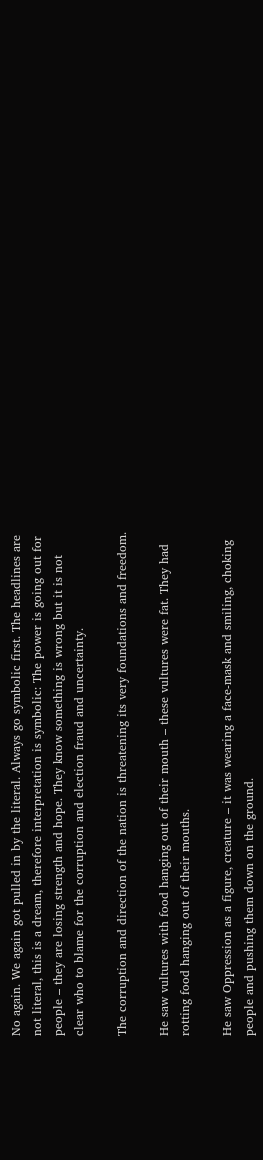No again. We again got pulled in by the literal. Always go symbolic first. The headlines are not literal, this is a dream, therefore interpretation is symbolic: The power is going out for people – they are losing strength and hope. They know something is wrong but it is not clear who to blame for the corruption and election fraud and uncertainty.

The corruption and direction of the nation is threatening its very foundations and freedom.

He saw vultures with food hanging out of their mouth – these vultures were fat. They had rotting food hanging out of their mouths.

He saw Oppression as a figure, creature – it was wearing a face-mask and smiling, choking people and pushing them down on the ground.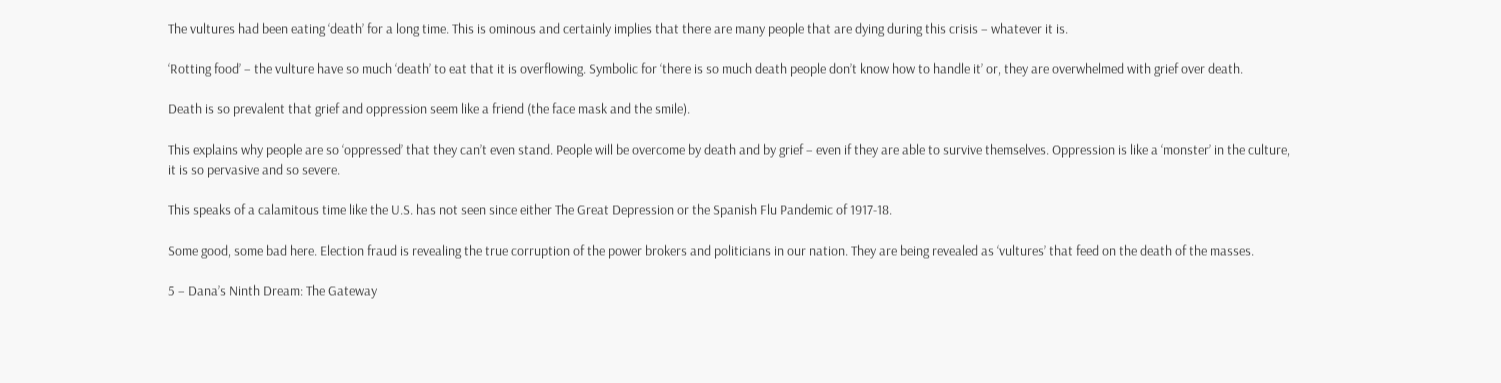The vultures had been eating ‘death’ for a long time. This is ominous and certainly implies that there are many people that are dying during this crisis – whatever it is.

‘Rotting food’ – the vulture have so much ‘death’ to eat that it is overflowing. Symbolic for ‘there is so much death people don’t know how to handle it’ or, they are overwhelmed with grief over death.

Death is so prevalent that grief and oppression seem like a friend (the face mask and the smile).

This explains why people are so ‘oppressed’ that they can’t even stand. People will be overcome by death and by grief – even if they are able to survive themselves. Oppression is like a ‘monster’ in the culture, it is so pervasive and so severe.

This speaks of a calamitous time like the U.S. has not seen since either The Great Depression or the Spanish Flu Pandemic of 1917-18.

Some good, some bad here. Election fraud is revealing the true corruption of the power brokers and politicians in our nation. They are being revealed as ‘vultures’ that feed on the death of the masses.

5 – Dana’s Ninth Dream: The Gateway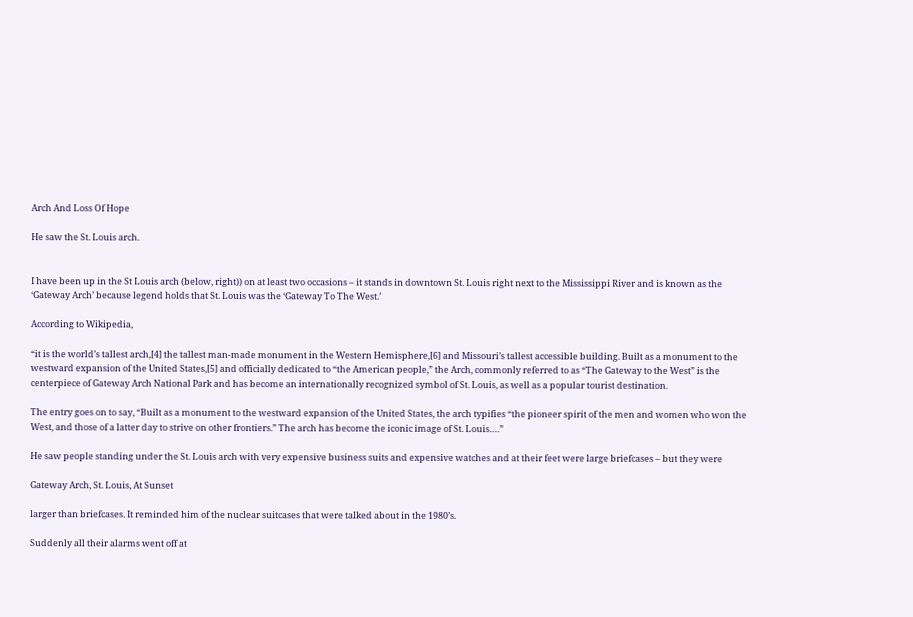Arch And Loss Of Hope

He saw the St. Louis arch.


I have been up in the St Louis arch (below, right)) on at least two occasions – it stands in downtown St. Louis right next to the Mississippi River and is known as the ‘Gateway Arch’ because legend holds that St. Louis was the ‘Gateway To The West.’

According to Wikipedia,

“it is the world’s tallest arch,[4] the tallest man-made monument in the Western Hemisphere,[6] and Missouri’s tallest accessible building. Built as a monument to the westward expansion of the United States,[5] and officially dedicated to “the American people,” the Arch, commonly referred to as “The Gateway to the West” is the centerpiece of Gateway Arch National Park and has become an internationally recognized symbol of St. Louis, as well as a popular tourist destination.

The entry goes on to say, “Built as a monument to the westward expansion of the United States, the arch typifies “the pioneer spirit of the men and women who won the West, and those of a latter day to strive on other frontiers.” The arch has become the iconic image of St. Louis….”

He saw people standing under the St. Louis arch with very expensive business suits and expensive watches and at their feet were large briefcases – but they were

Gateway Arch, St. Louis, At Sunset

larger than briefcases. It reminded him of the nuclear suitcases that were talked about in the 1980’s.

Suddenly all their alarms went off at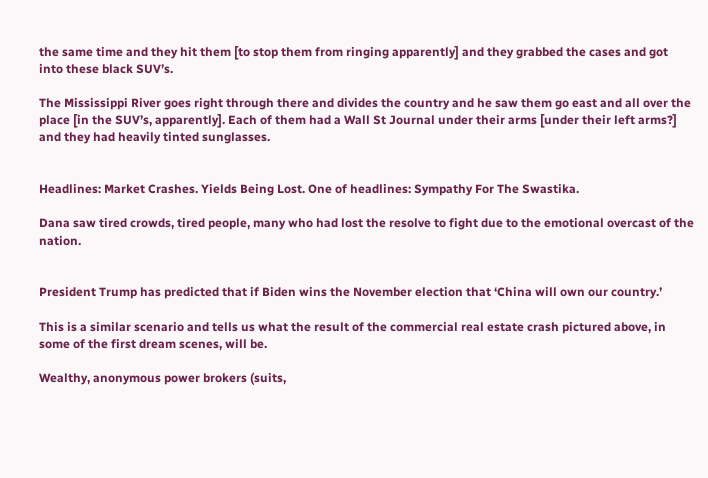the same time and they hit them [to stop them from ringing apparently] and they grabbed the cases and got into these black SUV’s.

The Mississippi River goes right through there and divides the country and he saw them go east and all over the place [in the SUV’s, apparently]. Each of them had a Wall St Journal under their arms [under their left arms?] and they had heavily tinted sunglasses.


Headlines: Market Crashes. Yields Being Lost. One of headlines: Sympathy For The Swastika.

Dana saw tired crowds, tired people, many who had lost the resolve to fight due to the emotional overcast of the nation.


President Trump has predicted that if Biden wins the November election that ‘China will own our country.’

This is a similar scenario and tells us what the result of the commercial real estate crash pictured above, in some of the first dream scenes, will be.

Wealthy, anonymous power brokers (suits,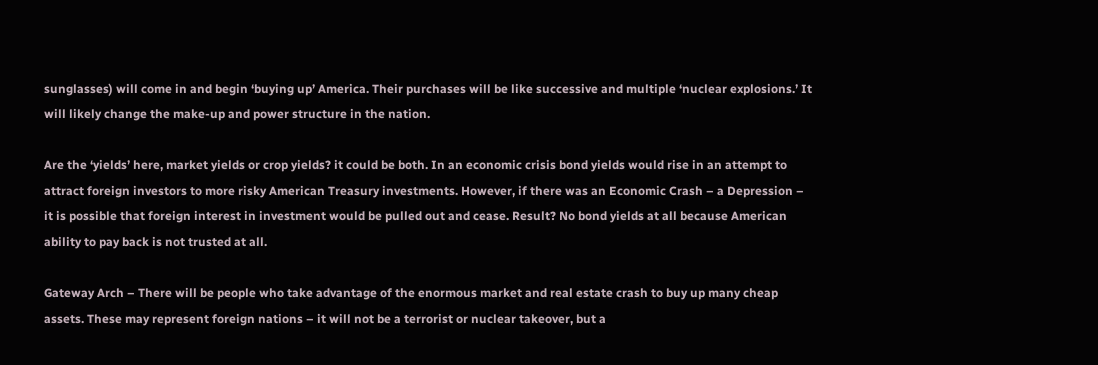sunglasses) will come in and begin ‘buying up’ America. Their purchases will be like successive and multiple ‘nuclear explosions.’ It will likely change the make-up and power structure in the nation.

Are the ‘yields’ here, market yields or crop yields? it could be both. In an economic crisis bond yields would rise in an attempt to attract foreign investors to more risky American Treasury investments. However, if there was an Economic Crash – a Depression – it is possible that foreign interest in investment would be pulled out and cease. Result? No bond yields at all because American ability to pay back is not trusted at all.

Gateway Arch – There will be people who take advantage of the enormous market and real estate crash to buy up many cheap assets. These may represent foreign nations – it will not be a terrorist or nuclear takeover, but a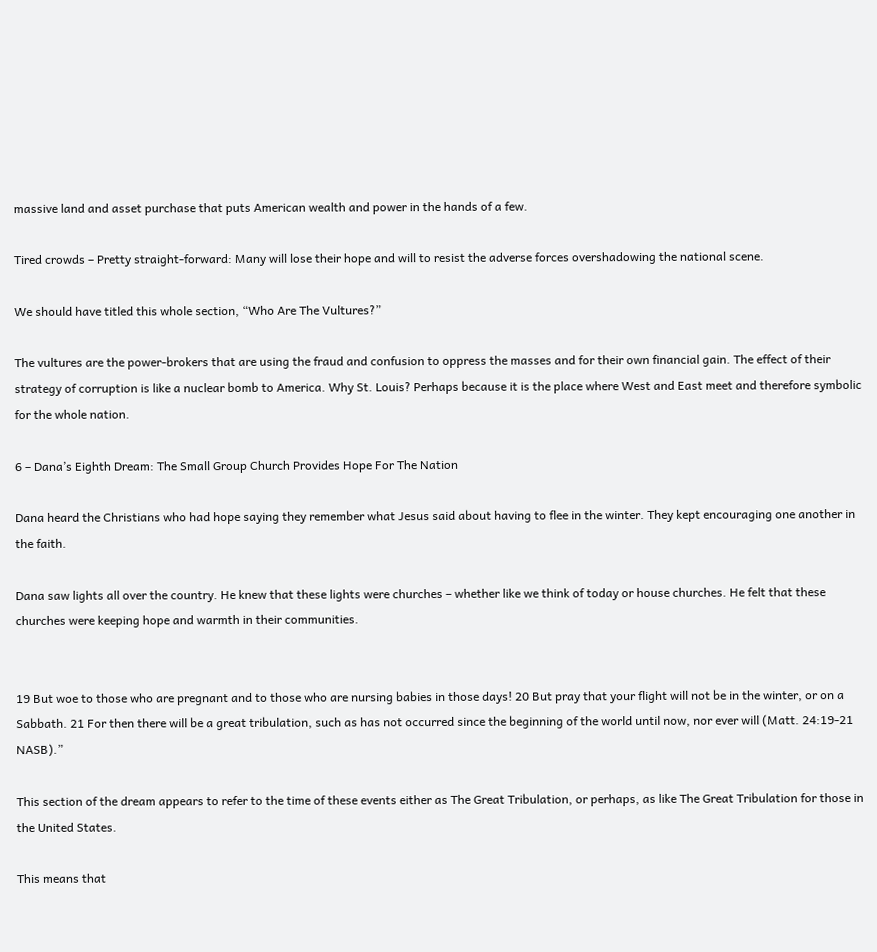massive land and asset purchase that puts American wealth and power in the hands of a few.

Tired crowds – Pretty straight-forward: Many will lose their hope and will to resist the adverse forces overshadowing the national scene.

We should have titled this whole section, “Who Are The Vultures?”

The vultures are the power-brokers that are using the fraud and confusion to oppress the masses and for their own financial gain. The effect of their strategy of corruption is like a nuclear bomb to America. Why St. Louis? Perhaps because it is the place where West and East meet and therefore symbolic for the whole nation.

6 – Dana’s Eighth Dream: The Small Group Church Provides Hope For The Nation

Dana heard the Christians who had hope saying they remember what Jesus said about having to flee in the winter. They kept encouraging one another in the faith.

Dana saw lights all over the country. He knew that these lights were churches – whether like we think of today or house churches. He felt that these churches were keeping hope and warmth in their communities.


19 But woe to those who are pregnant and to those who are nursing babies in those days! 20 But pray that your flight will not be in the winter, or on a Sabbath. 21 For then there will be a great tribulation, such as has not occurred since the beginning of the world until now, nor ever will (Matt. 24:19-21 NASB).”

This section of the dream appears to refer to the time of these events either as The Great Tribulation, or perhaps, as like The Great Tribulation for those in the United States.

This means that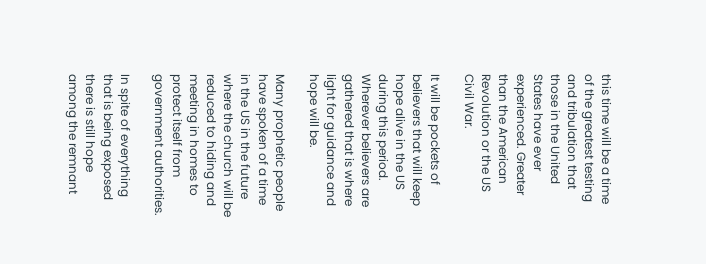this time will be a time of the greatest testing and tribulation that those in the United States have ever experienced. Greater than the American Revolution or the US Civil War.

It will be pockets of believers that will keep hope alive in the US during this period. Wherever believers are gathered that is where light for guidance and hope will be.

Many prophetic people have spoken of a time in the US in the future where the church will be reduced to hiding and meeting in homes to protect itself from government authorities.

In spite of everything that is being exposed there is still hope among the remnant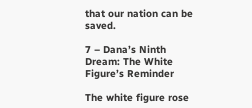that our nation can be saved.

7 – Dana’s Ninth Dream: The White Figure’s Reminder

The white figure rose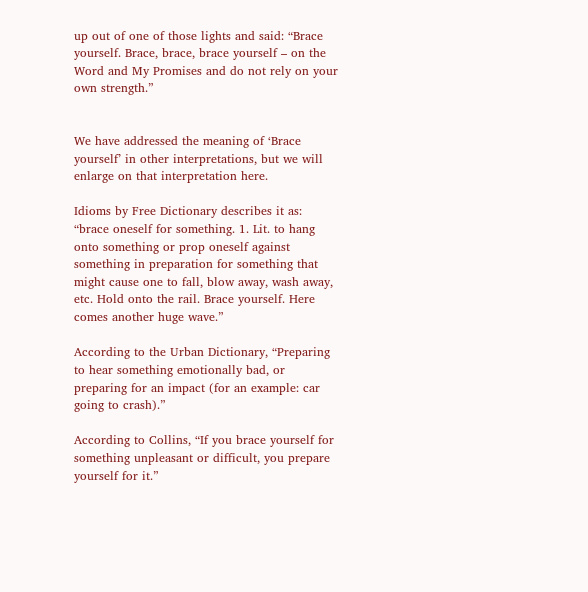up out of one of those lights and said: “Brace yourself. Brace, brace, brace yourself – on the Word and My Promises and do not rely on your own strength.”


We have addressed the meaning of ‘Brace yourself’ in other interpretations, but we will enlarge on that interpretation here.

Idioms by Free Dictionary describes it as: “brace oneself for something. 1. Lit. to hang onto something or prop oneself against something in preparation for something that might cause one to fall, blow away, wash away, etc. Hold onto the rail. Brace yourself. Here comes another huge wave.”

According to the Urban Dictionary, “Preparing to hear something emotionally bad, or preparing for an impact (for an example: car going to crash).”

According to Collins, “If you brace yourself for something unpleasant or difficult, you prepare yourself for it.”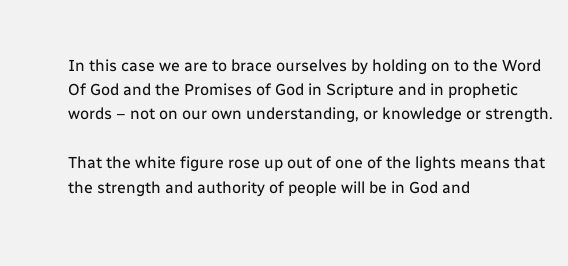In this case we are to brace ourselves by holding on to the Word Of God and the Promises of God in Scripture and in prophetic words – not on our own understanding, or knowledge or strength.

That the white figure rose up out of one of the lights means that the strength and authority of people will be in God and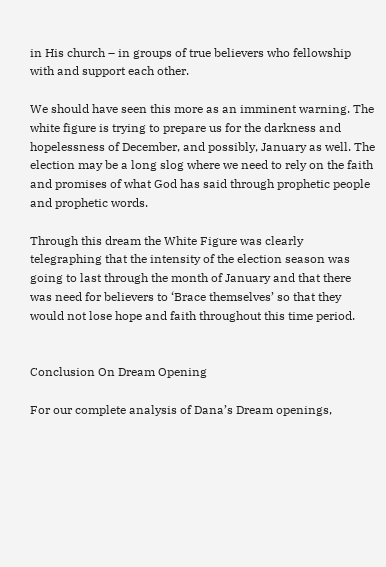in His church – in groups of true believers who fellowship with and support each other.

We should have seen this more as an imminent warning. The white figure is trying to prepare us for the darkness and hopelessness of December, and possibly, January as well. The election may be a long slog where we need to rely on the faith and promises of what God has said through prophetic people and prophetic words.

Through this dream the White Figure was clearly telegraphing that the intensity of the election season was going to last through the month of January and that there was need for believers to ‘Brace themselves’ so that they would not lose hope and faith throughout this time period.


Conclusion On Dream Opening

For our complete analysis of Dana’s Dream openings,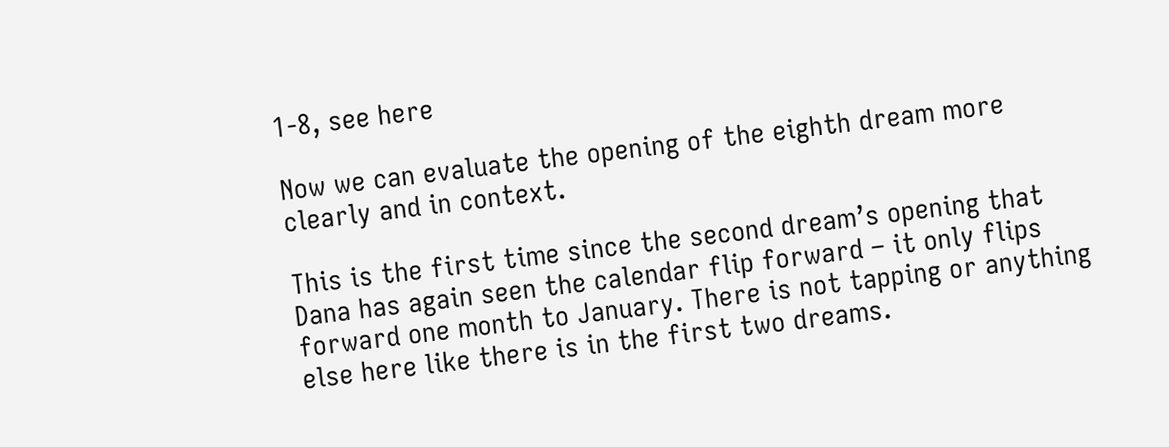1-8, see here

Now we can evaluate the opening of the eighth dream more clearly and in context.

This is the first time since the second dream’s opening that Dana has again seen the calendar flip forward – it only flips forward one month to January. There is not tapping or anything else here like there is in the first two dreams.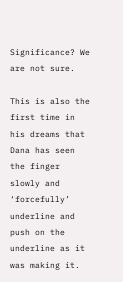Significance? We are not sure.

This is also the first time in his dreams that Dana has seen the finger slowly and ‘forcefully’ underline and push on the underline as it was making it.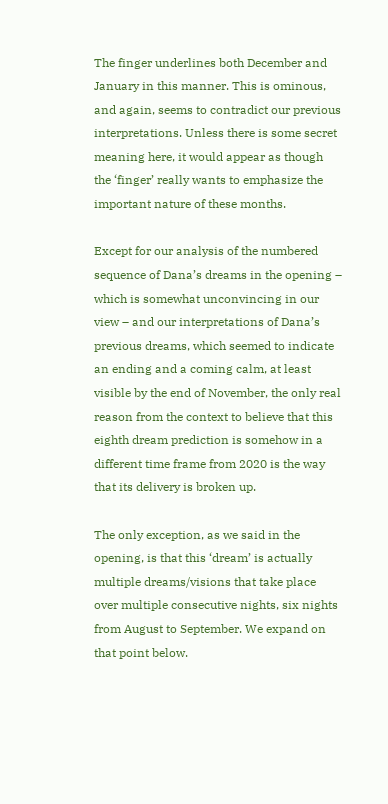The finger underlines both December and January in this manner. This is ominous, and again, seems to contradict our previous interpretations. Unless there is some secret meaning here, it would appear as though the ‘finger’ really wants to emphasize the important nature of these months.

Except for our analysis of the numbered sequence of Dana’s dreams in the opening – which is somewhat unconvincing in our view – and our interpretations of Dana’s previous dreams, which seemed to indicate an ending and a coming calm, at least visible by the end of November, the only real reason from the context to believe that this eighth dream prediction is somehow in a different time frame from 2020 is the way that its delivery is broken up.

The only exception, as we said in the opening, is that this ‘dream’ is actually multiple dreams/visions that take place over multiple consecutive nights, six nights from August to September. We expand on that point below.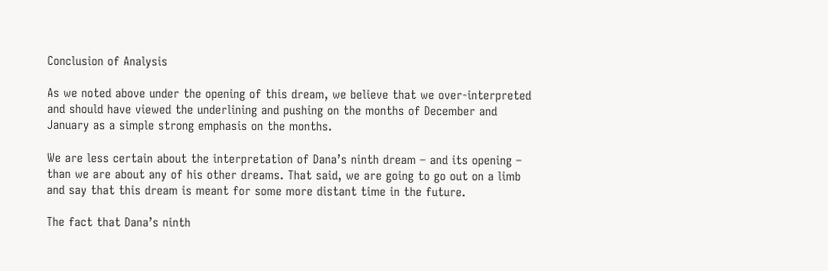Conclusion of Analysis

As we noted above under the opening of this dream, we believe that we over-interpreted and should have viewed the underlining and pushing on the months of December and January as a simple strong emphasis on the months.

We are less certain about the interpretation of Dana’s ninth dream – and its opening – than we are about any of his other dreams. That said, we are going to go out on a limb and say that this dream is meant for some more distant time in the future.

The fact that Dana’s ninth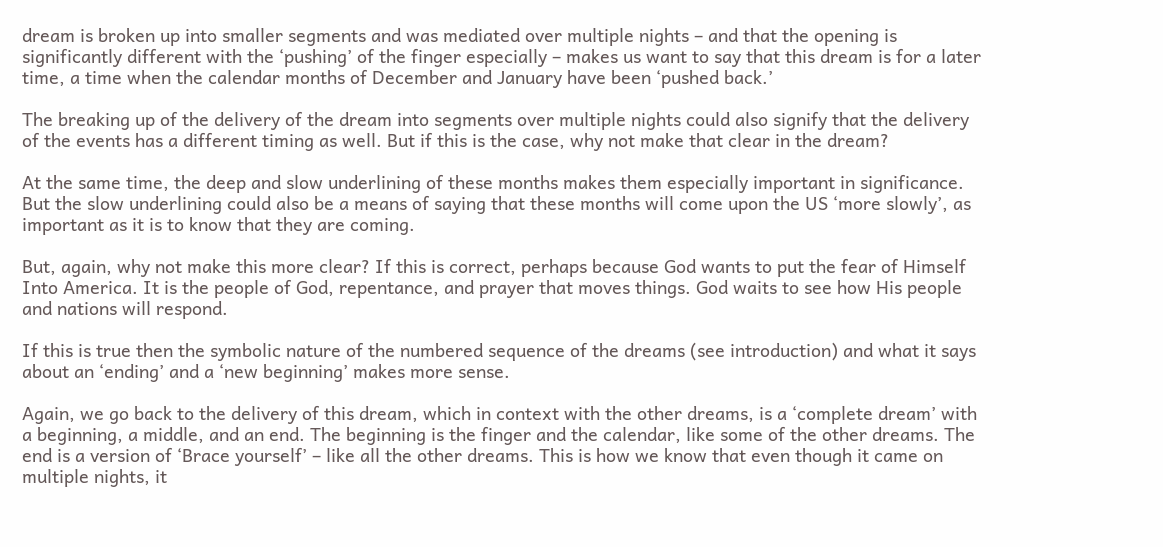dream is broken up into smaller segments and was mediated over multiple nights – and that the opening is significantly different with the ‘pushing’ of the finger especially – makes us want to say that this dream is for a later time, a time when the calendar months of December and January have been ‘pushed back.’

The breaking up of the delivery of the dream into segments over multiple nights could also signify that the delivery of the events has a different timing as well. But if this is the case, why not make that clear in the dream?

At the same time, the deep and slow underlining of these months makes them especially important in significance. But the slow underlining could also be a means of saying that these months will come upon the US ‘more slowly’, as important as it is to know that they are coming.

But, again, why not make this more clear? If this is correct, perhaps because God wants to put the fear of Himself Into America. It is the people of God, repentance, and prayer that moves things. God waits to see how His people and nations will respond.

If this is true then the symbolic nature of the numbered sequence of the dreams (see introduction) and what it says about an ‘ending’ and a ‘new beginning’ makes more sense.

Again, we go back to the delivery of this dream, which in context with the other dreams, is a ‘complete dream’ with a beginning, a middle, and an end. The beginning is the finger and the calendar, like some of the other dreams. The end is a version of ‘Brace yourself’ – like all the other dreams. This is how we know that even though it came on multiple nights, it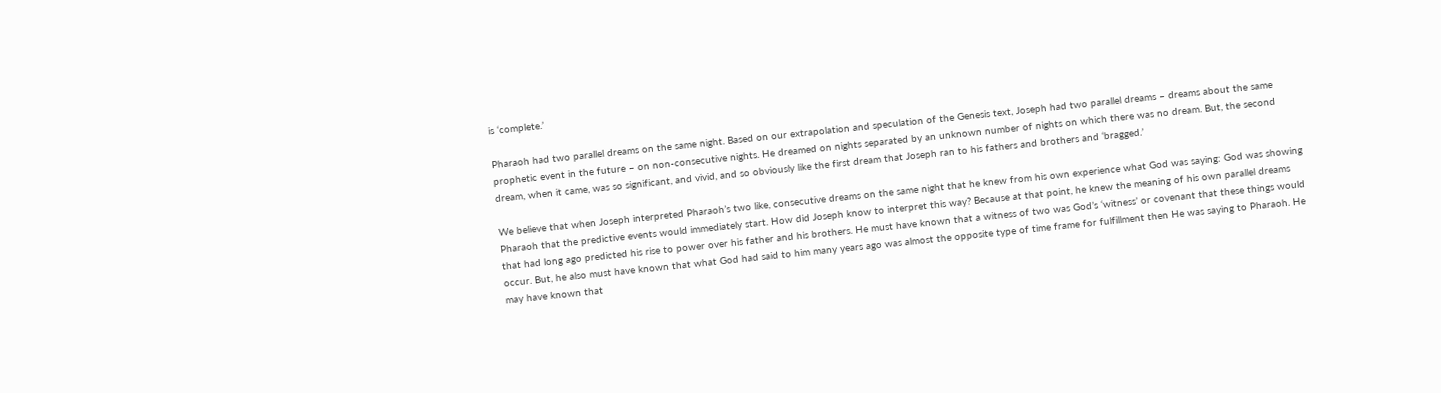is ‘complete.’

Pharaoh had two parallel dreams on the same night. Based on our extrapolation and speculation of the Genesis text, Joseph had two parallel dreams – dreams about the same prophetic event in the future – on non-consecutive nights. He dreamed on nights separated by an unknown number of nights on which there was no dream. But, the second dream, when it came, was so significant, and vivid, and so obviously like the first dream that Joseph ran to his fathers and brothers and ‘bragged.’

We believe that when Joseph interpreted Pharaoh’s two like, consecutive dreams on the same night that he knew from his own experience what God was saying: God was showing Pharaoh that the predictive events would immediately start. How did Joseph know to interpret this way? Because at that point, he knew the meaning of his own parallel dreams that had long ago predicted his rise to power over his father and his brothers. He must have known that a witness of two was God’s ‘witness’ or covenant that these things would occur. But, he also must have known that what God had said to him many years ago was almost the opposite type of time frame for fulfillment then He was saying to Pharaoh. He may have known that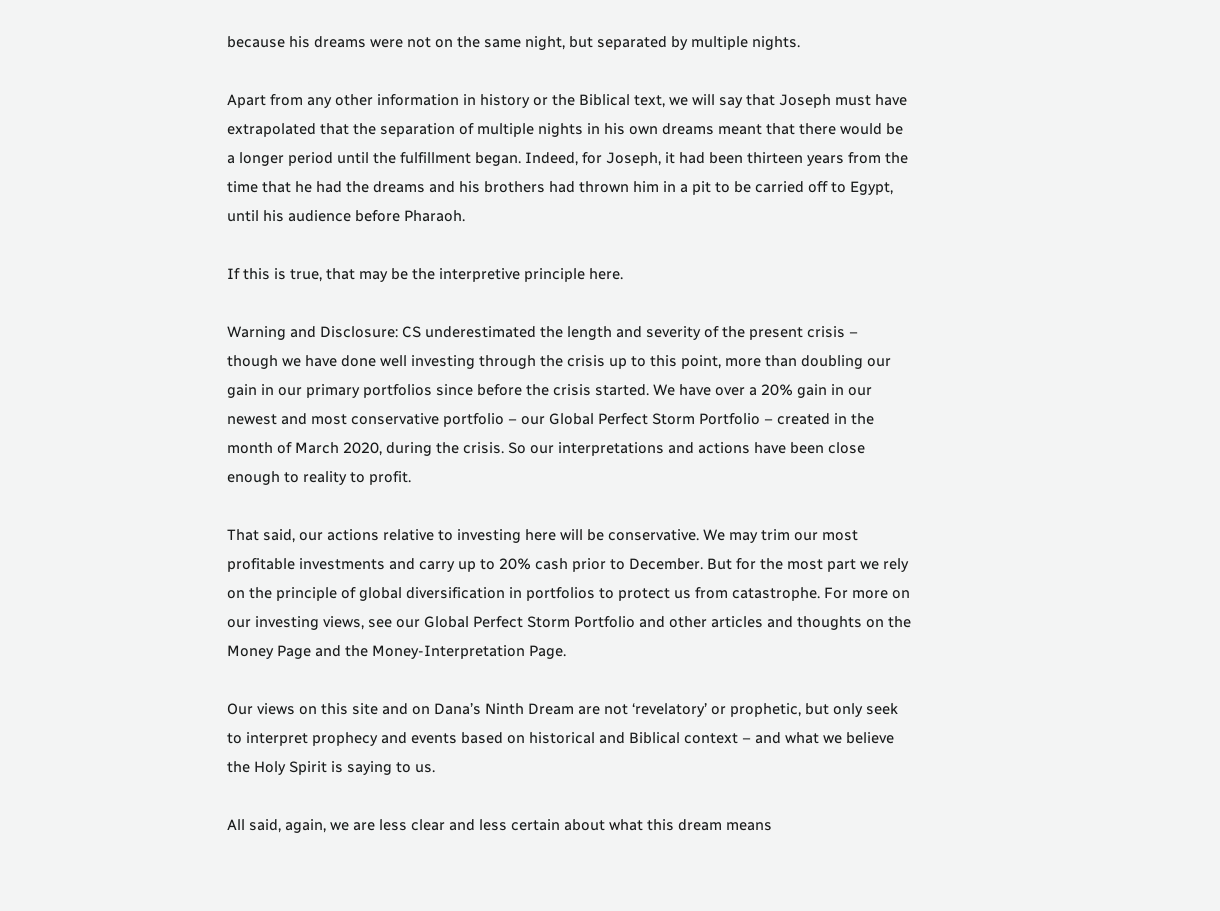because his dreams were not on the same night, but separated by multiple nights.

Apart from any other information in history or the Biblical text, we will say that Joseph must have extrapolated that the separation of multiple nights in his own dreams meant that there would be a longer period until the fulfillment began. Indeed, for Joseph, it had been thirteen years from the time that he had the dreams and his brothers had thrown him in a pit to be carried off to Egypt, until his audience before Pharaoh.

If this is true, that may be the interpretive principle here.

Warning and Disclosure: CS underestimated the length and severity of the present crisis – though we have done well investing through the crisis up to this point, more than doubling our gain in our primary portfolios since before the crisis started. We have over a 20% gain in our newest and most conservative portfolio – our Global Perfect Storm Portfolio – created in the month of March 2020, during the crisis. So our interpretations and actions have been close enough to reality to profit.

That said, our actions relative to investing here will be conservative. We may trim our most profitable investments and carry up to 20% cash prior to December. But for the most part we rely on the principle of global diversification in portfolios to protect us from catastrophe. For more on our investing views, see our Global Perfect Storm Portfolio and other articles and thoughts on the Money Page and the Money-Interpretation Page.

Our views on this site and on Dana’s Ninth Dream are not ‘revelatory’ or prophetic, but only seek to interpret prophecy and events based on historical and Biblical context – and what we believe the Holy Spirit is saying to us.

All said, again, we are less clear and less certain about what this dream means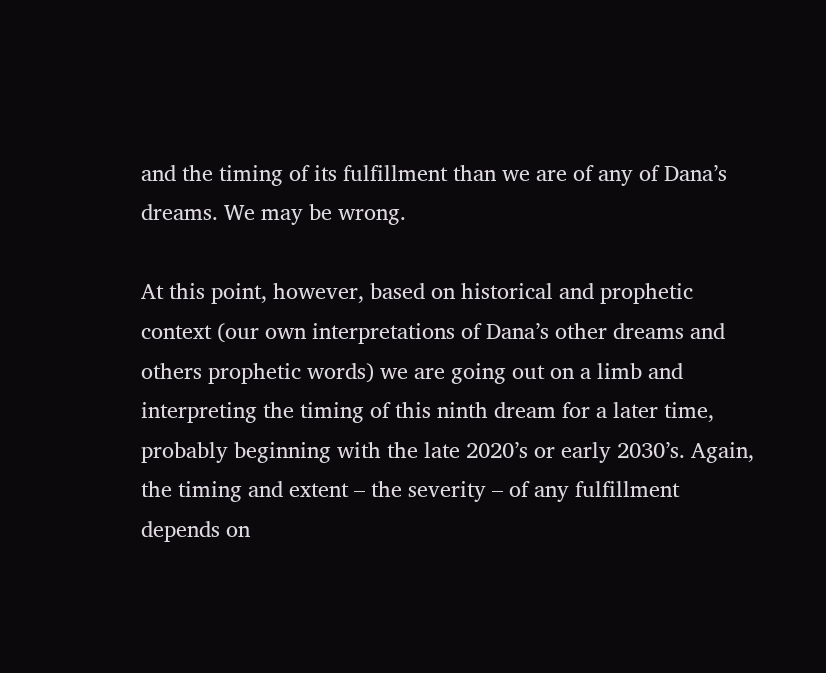and the timing of its fulfillment than we are of any of Dana’s dreams. We may be wrong.

At this point, however, based on historical and prophetic context (our own interpretations of Dana’s other dreams and others prophetic words) we are going out on a limb and interpreting the timing of this ninth dream for a later time, probably beginning with the late 2020’s or early 2030’s. Again, the timing and extent – the severity – of any fulfillment depends on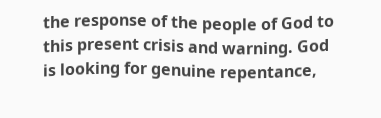the response of the people of God to this present crisis and warning. God is looking for genuine repentance,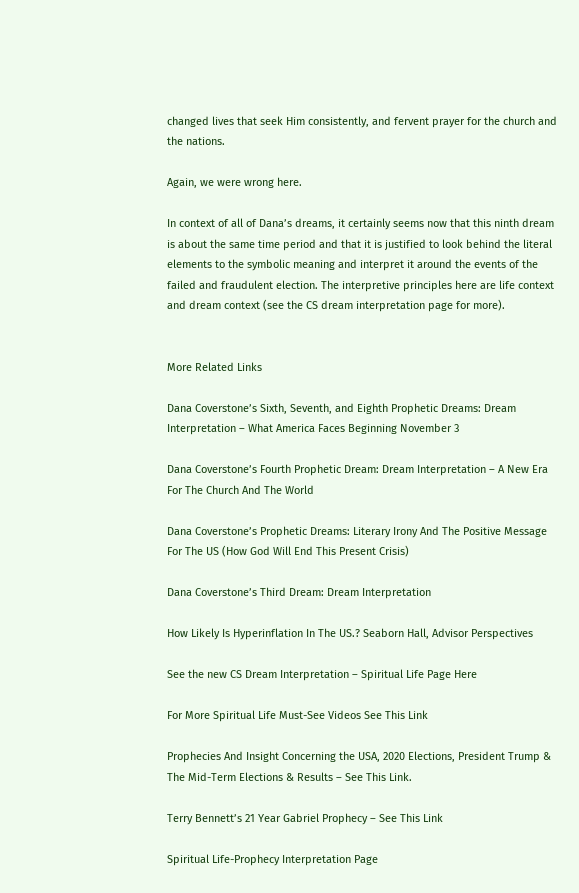changed lives that seek Him consistently, and fervent prayer for the church and the nations.

Again, we were wrong here.

In context of all of Dana’s dreams, it certainly seems now that this ninth dream is about the same time period and that it is justified to look behind the literal elements to the symbolic meaning and interpret it around the events of the failed and fraudulent election. The interpretive principles here are life context and dream context (see the CS dream interpretation page for more).


More Related Links

Dana Coverstone’s Sixth, Seventh, and Eighth Prophetic Dreams: Dream Interpretation – What America Faces Beginning November 3

Dana Coverstone’s Fourth Prophetic Dream: Dream Interpretation – A New Era For The Church And The World

Dana Coverstone’s Prophetic Dreams: Literary Irony And The Positive Message For The US (How God Will End This Present Crisis)

Dana Coverstone’s Third Dream: Dream Interpretation

How Likely Is Hyperinflation In The US.? Seaborn Hall, Advisor Perspectives

See the new CS Dream Interpretation – Spiritual Life Page Here

For More Spiritual Life Must-See Videos See This Link

Prophecies And Insight Concerning the USA, 2020 Elections, President Trump & The Mid-Term Elections & Results – See This Link.

Terry Bennett’s 21 Year Gabriel Prophecy – See This Link

Spiritual Life-Prophecy Interpretation Page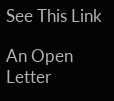See This Link

An Open Letter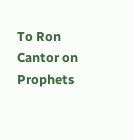To Ron Cantor on Prophets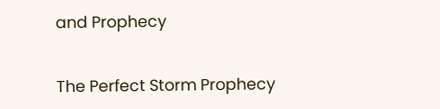and Prophecy


The Perfect Storm Prophecy